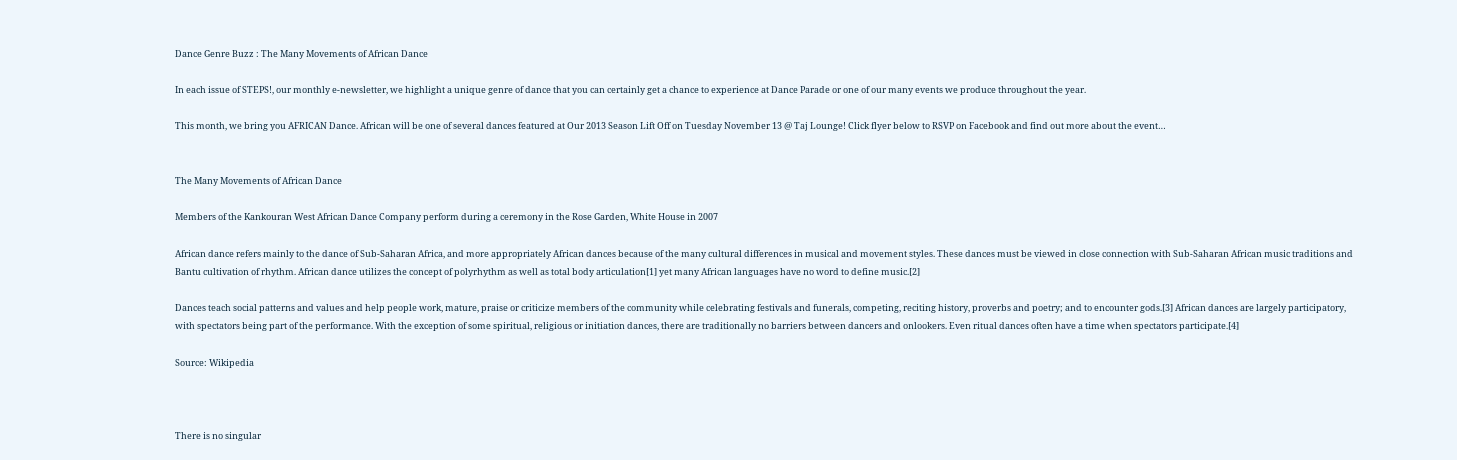Dance Genre Buzz : The Many Movements of African Dance

In each issue of STEPS!, our monthly e-newsletter, we highlight a unique genre of dance that you can certainly get a chance to experience at Dance Parade or one of our many events we produce throughout the year.

This month, we bring you AFRICAN Dance. African will be one of several dances featured at Our 2013 Season Lift Off on Tuesday November 13 @ Taj Lounge! Click flyer below to RSVP on Facebook and find out more about the event…


The Many Movements of African Dance

Members of the Kankouran West African Dance Company perform during a ceremony in the Rose Garden, White House in 2007

African dance refers mainly to the dance of Sub-Saharan Africa, and more appropriately African dances because of the many cultural differences in musical and movement styles. These dances must be viewed in close connection with Sub-Saharan African music traditions and Bantu cultivation of rhythm. African dance utilizes the concept of polyrhythm as well as total body articulation[1] yet many African languages have no word to define music.[2]

Dances teach social patterns and values and help people work, mature, praise or criticize members of the community while celebrating festivals and funerals, competing, reciting history, proverbs and poetry; and to encounter gods.[3] African dances are largely participatory, with spectators being part of the performance. With the exception of some spiritual, religious or initiation dances, there are traditionally no barriers between dancers and onlookers. Even ritual dances often have a time when spectators participate.[4]

Source: Wikipedia



There is no singular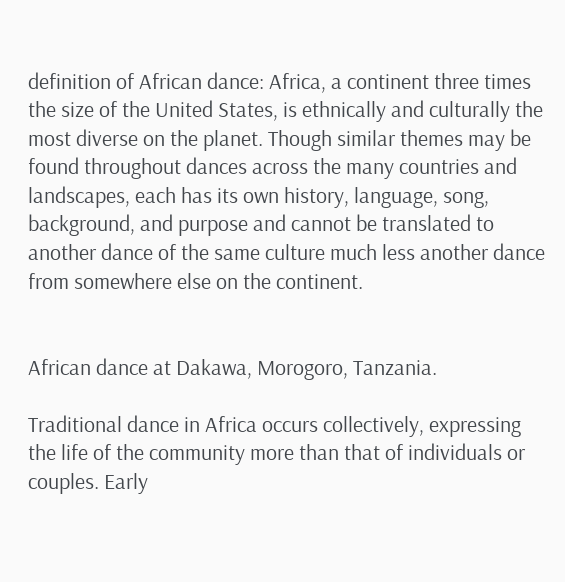definition of African dance: Africa, a continent three times the size of the United States, is ethnically and culturally the most diverse on the planet. Though similar themes may be found throughout dances across the many countries and landscapes, each has its own history, language, song, background, and purpose and cannot be translated to another dance of the same culture much less another dance from somewhere else on the continent.


African dance at Dakawa, Morogoro, Tanzania.

Traditional dance in Africa occurs collectively, expressing the life of the community more than that of individuals or couples. Early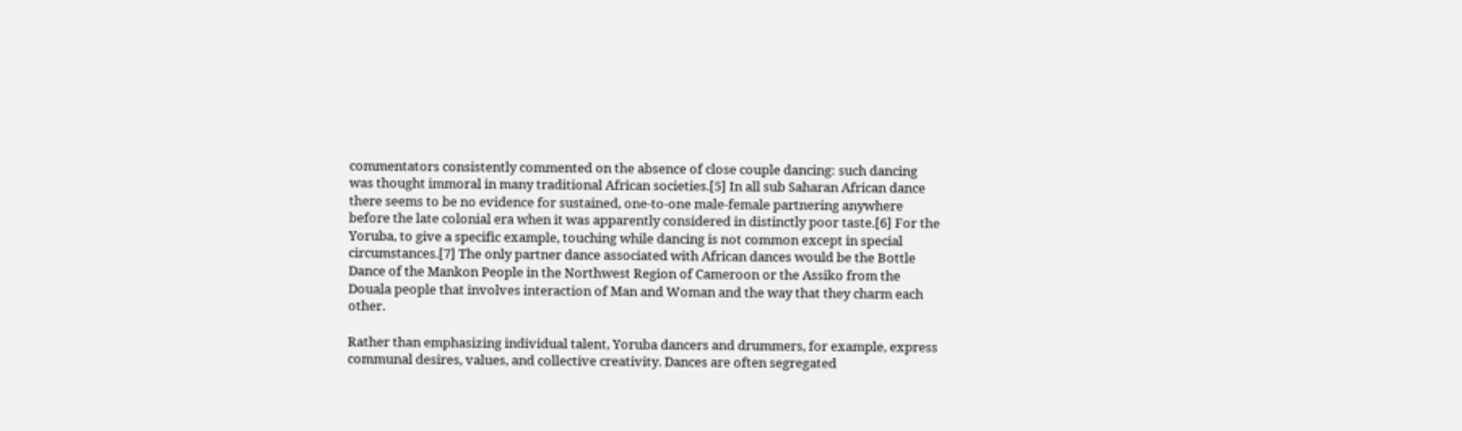commentators consistently commented on the absence of close couple dancing: such dancing was thought immoral in many traditional African societies.[5] In all sub Saharan African dance there seems to be no evidence for sustained, one-to-one male-female partnering anywhere before the late colonial era when it was apparently considered in distinctly poor taste.[6] For the Yoruba, to give a specific example, touching while dancing is not common except in special circumstances.[7] The only partner dance associated with African dances would be the Bottle Dance of the Mankon People in the Northwest Region of Cameroon or the Assiko from the Douala people that involves interaction of Man and Woman and the way that they charm each other.

Rather than emphasizing individual talent, Yoruba dancers and drummers, for example, express communal desires, values, and collective creativity. Dances are often segregated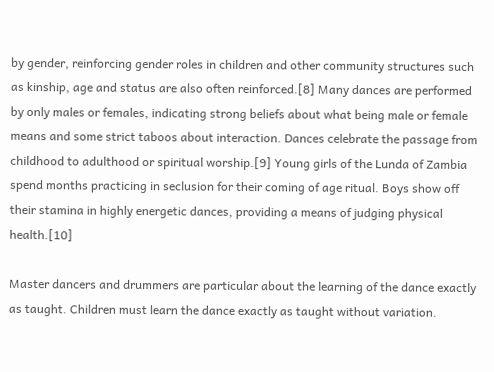by gender, reinforcing gender roles in children and other community structures such as kinship, age and status are also often reinforced.[8] Many dances are performed by only males or females, indicating strong beliefs about what being male or female means and some strict taboos about interaction. Dances celebrate the passage from childhood to adulthood or spiritual worship.[9] Young girls of the Lunda of Zambia spend months practicing in seclusion for their coming of age ritual. Boys show off their stamina in highly energetic dances, providing a means of judging physical health.[10]

Master dancers and drummers are particular about the learning of the dance exactly as taught. Children must learn the dance exactly as taught without variation.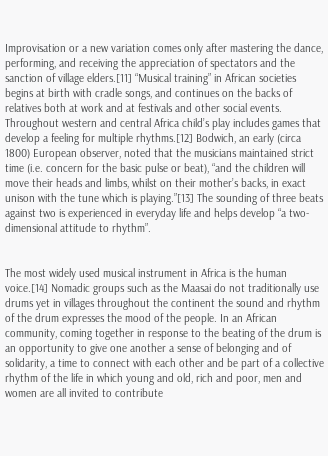Improvisation or a new variation comes only after mastering the dance, performing, and receiving the appreciation of spectators and the sanction of village elders.[11] “Musical training” in African societies begins at birth with cradle songs, and continues on the backs of relatives both at work and at festivals and other social events. Throughout western and central Africa child’s play includes games that develop a feeling for multiple rhythms.[12] Bodwich, an early (circa 1800) European observer, noted that the musicians maintained strict time (i.e. concern for the basic pulse or beat), “and the children will move their heads and limbs, whilst on their mother’s backs, in exact unison with the tune which is playing.”[13] The sounding of three beats against two is experienced in everyday life and helps develop “a two-dimensional attitude to rhythm”.


The most widely used musical instrument in Africa is the human voice.[14] Nomadic groups such as the Maasai do not traditionally use drums yet in villages throughout the continent the sound and rhythm of the drum expresses the mood of the people. In an African community, coming together in response to the beating of the drum is an opportunity to give one another a sense of belonging and of solidarity, a time to connect with each other and be part of a collective rhythm of the life in which young and old, rich and poor, men and women are all invited to contribute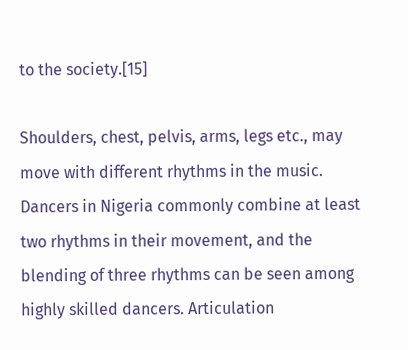to the society.[15]

Shoulders, chest, pelvis, arms, legs etc., may move with different rhythms in the music. Dancers in Nigeria commonly combine at least two rhythms in their movement, and the blending of three rhythms can be seen among highly skilled dancers. Articulation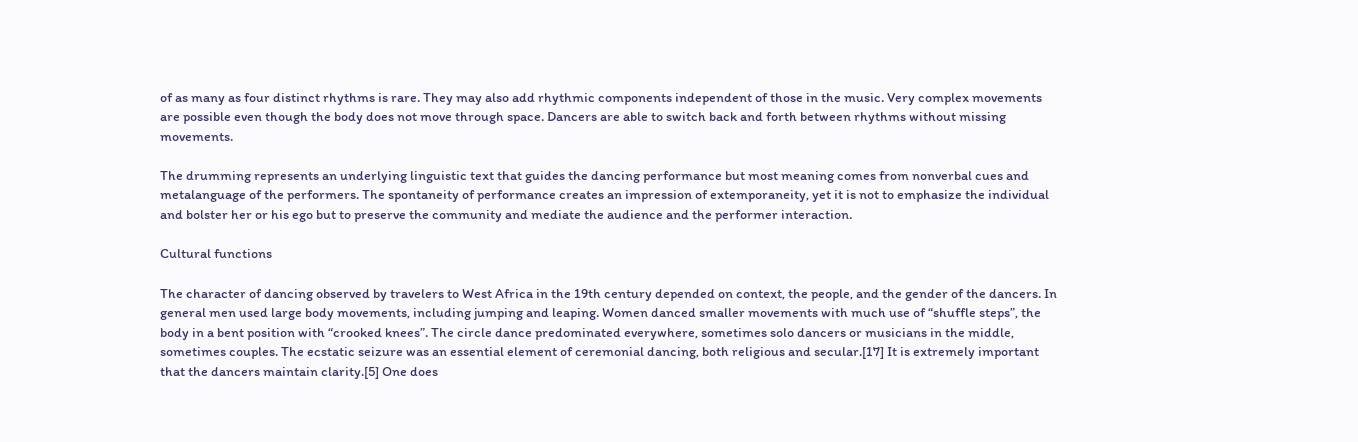of as many as four distinct rhythms is rare. They may also add rhythmic components independent of those in the music. Very complex movements are possible even though the body does not move through space. Dancers are able to switch back and forth between rhythms without missing movements.

The drumming represents an underlying linguistic text that guides the dancing performance but most meaning comes from nonverbal cues and metalanguage of the performers. The spontaneity of performance creates an impression of extemporaneity, yet it is not to emphasize the individual and bolster her or his ego but to preserve the community and mediate the audience and the performer interaction.

Cultural functions

The character of dancing observed by travelers to West Africa in the 19th century depended on context, the people, and the gender of the dancers. In general men used large body movements, including jumping and leaping. Women danced smaller movements with much use of “shuffle steps”, the body in a bent position with “crooked knees”. The circle dance predominated everywhere, sometimes solo dancers or musicians in the middle, sometimes couples. The ecstatic seizure was an essential element of ceremonial dancing, both religious and secular.[17] It is extremely important that the dancers maintain clarity.[5] One does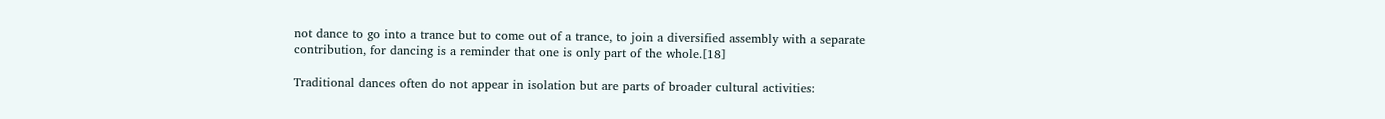not dance to go into a trance but to come out of a trance, to join a diversified assembly with a separate contribution, for dancing is a reminder that one is only part of the whole.[18]

Traditional dances often do not appear in isolation but are parts of broader cultural activities: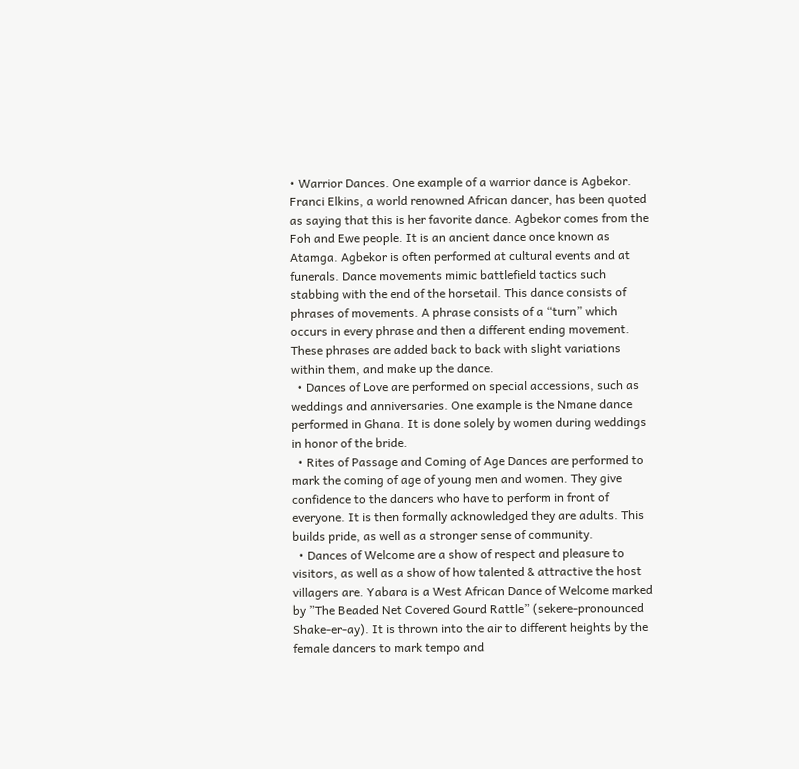• Warrior Dances. One example of a warrior dance is Agbekor. Franci Elkins, a world renowned African dancer, has been quoted as saying that this is her favorite dance. Agbekor comes from the Foh and Ewe people. It is an ancient dance once known as Atamga. Agbekor is often performed at cultural events and at funerals. Dance movements mimic battlefield tactics such stabbing with the end of the horsetail. This dance consists of phrases of movements. A phrase consists of a “turn” which occurs in every phrase and then a different ending movement. These phrases are added back to back with slight variations within them, and make up the dance.
  • Dances of Love are performed on special accessions, such as weddings and anniversaries. One example is the Nmane dance performed in Ghana. It is done solely by women during weddings in honor of the bride.
  • Rites of Passage and Coming of Age Dances are performed to mark the coming of age of young men and women. They give confidence to the dancers who have to perform in front of everyone. It is then formally acknowledged they are adults. This builds pride, as well as a stronger sense of community.
  • Dances of Welcome are a show of respect and pleasure to visitors, as well as a show of how talented & attractive the host villagers are. Yabara is a West African Dance of Welcome marked by ”The Beaded Net Covered Gourd Rattle” (sekere-pronounced Shake-er-ay). It is thrown into the air to different heights by the female dancers to mark tempo and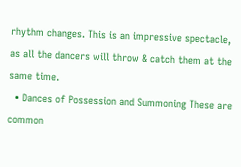rhythm changes. This is an impressive spectacle, as all the dancers will throw & catch them at the same time.
  • Dances of Possession and Summoning These are common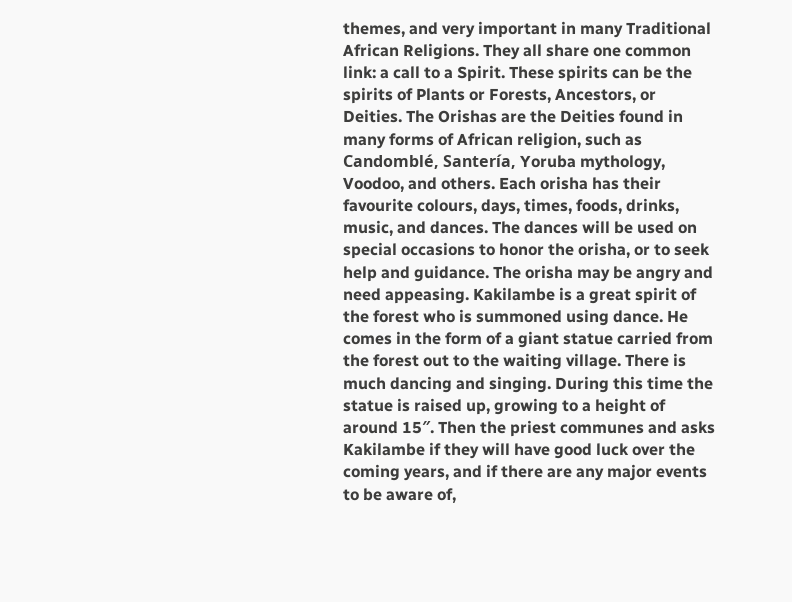themes, and very important in many Traditional African Religions. They all share one common link: a call to a Spirit. These spirits can be the spirits of Plants or Forests, Ancestors, or Deities. The Orishas are the Deities found in many forms of African religion, such as Candomblé, Santería, Yoruba mythology, Voodoo, and others. Each orisha has their favourite colours, days, times, foods, drinks, music, and dances. The dances will be used on special occasions to honor the orisha, or to seek help and guidance. The orisha may be angry and need appeasing. Kakilambe is a great spirit of the forest who is summoned using dance. He comes in the form of a giant statue carried from the forest out to the waiting village. There is much dancing and singing. During this time the statue is raised up, growing to a height of around 15″. Then the priest communes and asks Kakilambe if they will have good luck over the coming years, and if there are any major events to be aware of,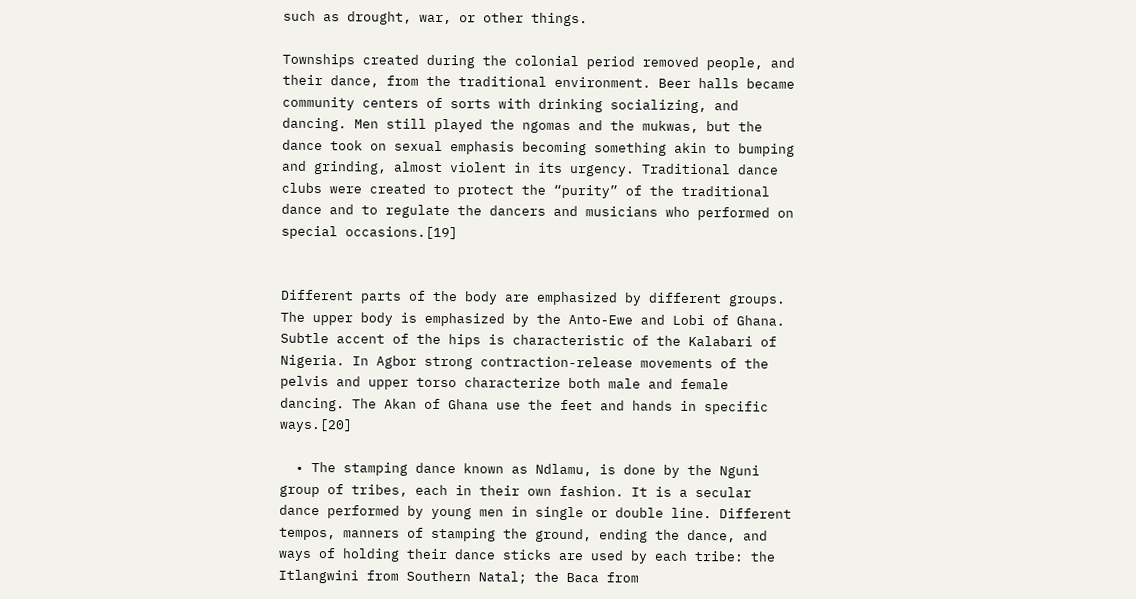such as drought, war, or other things.

Townships created during the colonial period removed people, and their dance, from the traditional environment. Beer halls became community centers of sorts with drinking socializing, and dancing. Men still played the ngomas and the mukwas, but the dance took on sexual emphasis becoming something akin to bumping and grinding, almost violent in its urgency. Traditional dance clubs were created to protect the “purity” of the traditional dance and to regulate the dancers and musicians who performed on special occasions.[19]


Different parts of the body are emphasized by different groups. The upper body is emphasized by the Anto-Ewe and Lobi of Ghana. Subtle accent of the hips is characteristic of the Kalabari of Nigeria. In Agbor strong contraction-release movements of the pelvis and upper torso characterize both male and female dancing. The Akan of Ghana use the feet and hands in specific ways.[20]

  • The stamping dance known as Ndlamu, is done by the Nguni group of tribes, each in their own fashion. It is a secular dance performed by young men in single or double line. Different tempos, manners of stamping the ground, ending the dance, and ways of holding their dance sticks are used by each tribe: the Itlangwini from Southern Natal; the Baca from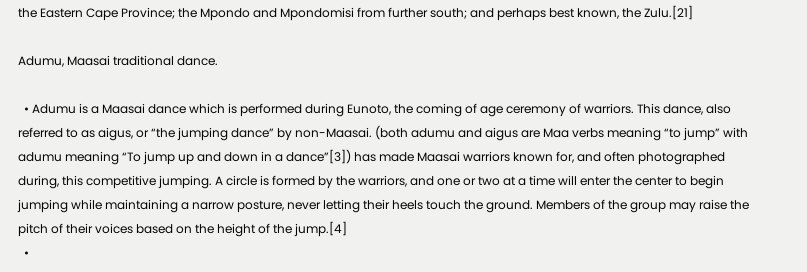the Eastern Cape Province; the Mpondo and Mpondomisi from further south; and perhaps best known, the Zulu.[21]

Adumu, Maasai traditional dance.

  • Adumu is a Maasai dance which is performed during Eunoto, the coming of age ceremony of warriors. This dance, also referred to as aigus, or “the jumping dance” by non-Maasai. (both adumu and aigus are Maa verbs meaning “to jump” with adumu meaning “To jump up and down in a dance”[3]) has made Maasai warriors known for, and often photographed during, this competitive jumping. A circle is formed by the warriors, and one or two at a time will enter the center to begin jumping while maintaining a narrow posture, never letting their heels touch the ground. Members of the group may raise the pitch of their voices based on the height of the jump.[4]
  •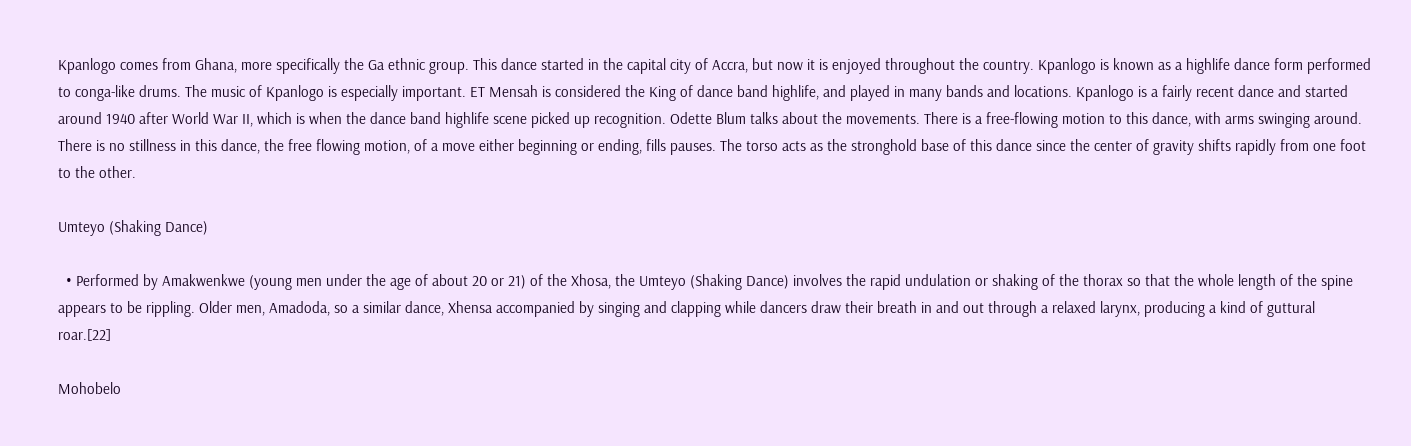Kpanlogo comes from Ghana, more specifically the Ga ethnic group. This dance started in the capital city of Accra, but now it is enjoyed throughout the country. Kpanlogo is known as a highlife dance form performed to conga-like drums. The music of Kpanlogo is especially important. ET Mensah is considered the King of dance band highlife, and played in many bands and locations. Kpanlogo is a fairly recent dance and started around 1940 after World War II, which is when the dance band highlife scene picked up recognition. Odette Blum talks about the movements. There is a free-flowing motion to this dance, with arms swinging around. There is no stillness in this dance, the free flowing motion, of a move either beginning or ending, fills pauses. The torso acts as the stronghold base of this dance since the center of gravity shifts rapidly from one foot to the other.

Umteyo (Shaking Dance)

  • Performed by Amakwenkwe (young men under the age of about 20 or 21) of the Xhosa, the Umteyo (Shaking Dance) involves the rapid undulation or shaking of the thorax so that the whole length of the spine appears to be rippling. Older men, Amadoda, so a similar dance, Xhensa accompanied by singing and clapping while dancers draw their breath in and out through a relaxed larynx, producing a kind of guttural roar.[22]

Mohobelo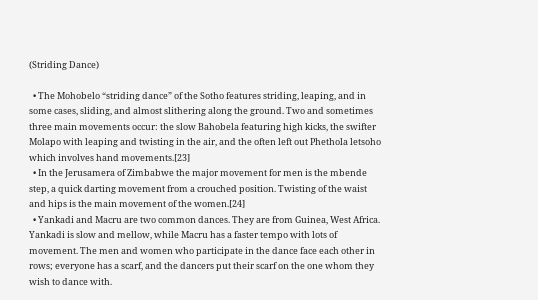(Striding Dance)

  • The Mohobelo “striding dance” of the Sotho features striding, leaping, and in some cases, sliding, and almost slithering along the ground. Two and sometimes three main movements occur: the slow Bahobela featuring high kicks, the swifter Molapo with leaping and twisting in the air, and the often left out Phethola letsoho which involves hand movements.[23]
  • In the Jerusamera of Zimbabwe the major movement for men is the mbende step, a quick darting movement from a crouched position. Twisting of the waist and hips is the main movement of the women.[24]
  • Yankadi and Macru are two common dances. They are from Guinea, West Africa. Yankadi is slow and mellow, while Macru has a faster tempo with lots of movement. The men and women who participate in the dance face each other in rows; everyone has a scarf, and the dancers put their scarf on the one whom they wish to dance with.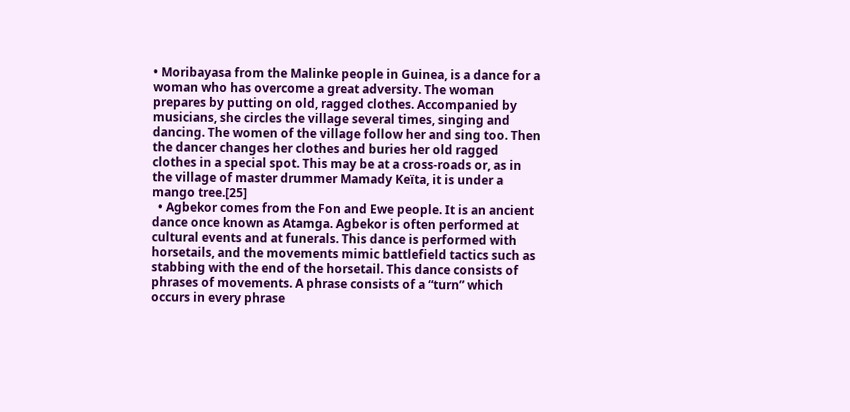• Moribayasa from the Malinke people in Guinea, is a dance for a woman who has overcome a great adversity. The woman prepares by putting on old, ragged clothes. Accompanied by musicians, she circles the village several times, singing and dancing. The women of the village follow her and sing too. Then the dancer changes her clothes and buries her old ragged clothes in a special spot. This may be at a cross-roads or, as in the village of master drummer Mamady Keïta, it is under a mango tree.[25]
  • Agbekor comes from the Fon and Ewe people. It is an ancient dance once known as Atamga. Agbekor is often performed at cultural events and at funerals. This dance is performed with horsetails, and the movements mimic battlefield tactics such as stabbing with the end of the horsetail. This dance consists of phrases of movements. A phrase consists of a “turn” which occurs in every phrase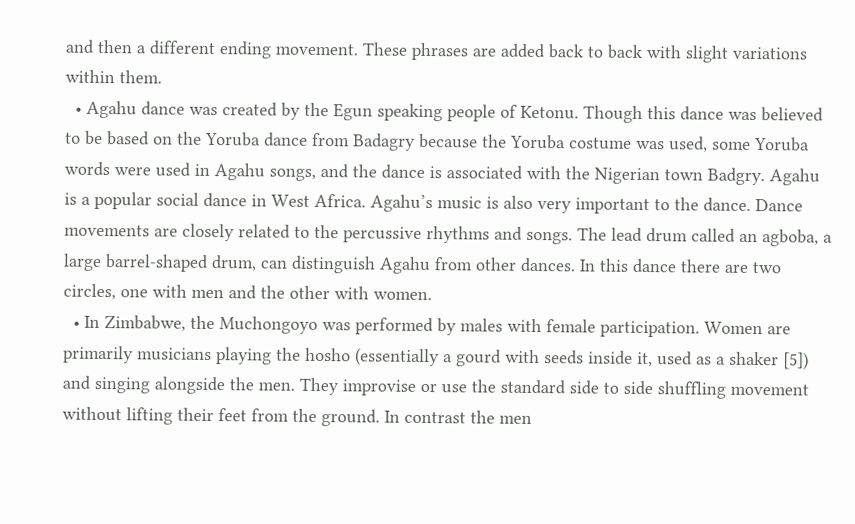and then a different ending movement. These phrases are added back to back with slight variations within them.
  • Agahu dance was created by the Egun speaking people of Ketonu. Though this dance was believed to be based on the Yoruba dance from Badagry because the Yoruba costume was used, some Yoruba words were used in Agahu songs, and the dance is associated with the Nigerian town Badgry. Agahu is a popular social dance in West Africa. Agahu’s music is also very important to the dance. Dance movements are closely related to the percussive rhythms and songs. The lead drum called an agboba, a large barrel-shaped drum, can distinguish Agahu from other dances. In this dance there are two circles, one with men and the other with women.
  • In Zimbabwe, the Muchongoyo was performed by males with female participation. Women are primarily musicians playing the hosho (essentially a gourd with seeds inside it, used as a shaker [5]) and singing alongside the men. They improvise or use the standard side to side shuffling movement without lifting their feet from the ground. In contrast the men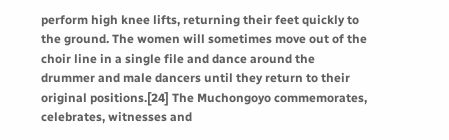perform high knee lifts, returning their feet quickly to the ground. The women will sometimes move out of the choir line in a single file and dance around the drummer and male dancers until they return to their original positions.[24] The Muchongoyo commemorates, celebrates, witnesses and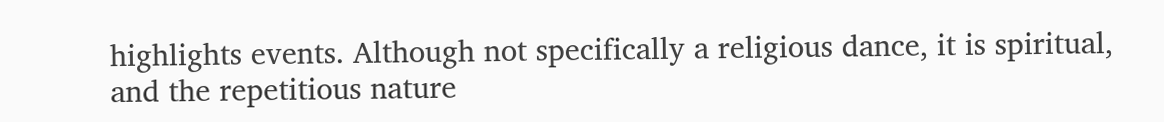highlights events. Although not specifically a religious dance, it is spiritual, and the repetitious nature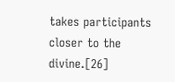takes participants closer to the divine.[26]